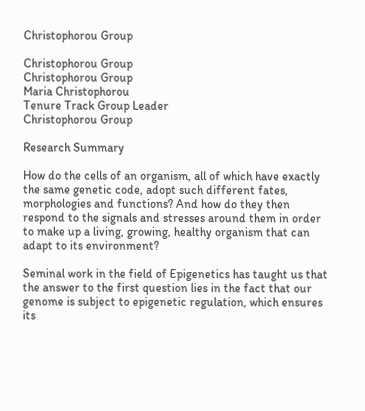Christophorou Group

Christophorou Group
Christophorou Group
Maria Christophorou
Tenure Track Group Leader
Christophorou Group

Research Summary

How do the cells of an organism, all of which have exactly the same genetic code, adopt such different fates, morphologies and functions? And how do they then respond to the signals and stresses around them in order to make up a living, growing, healthy organism that can adapt to its environment?

Seminal work in the field of Epigenetics has taught us that the answer to the first question lies in the fact that our genome is subject to epigenetic regulation, which ensures its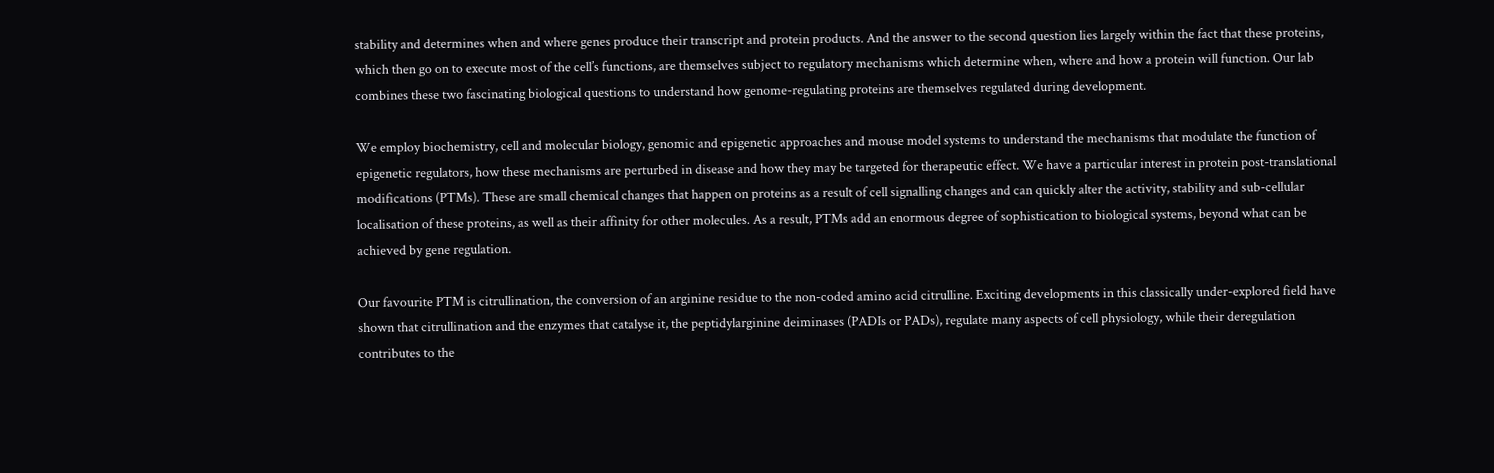stability and determines when and where genes produce their transcript and protein products. And the answer to the second question lies largely within the fact that these proteins, which then go on to execute most of the cell’s functions, are themselves subject to regulatory mechanisms which determine when, where and how a protein will function. Our lab combines these two fascinating biological questions to understand how genome-regulating proteins are themselves regulated during development.

We employ biochemistry, cell and molecular biology, genomic and epigenetic approaches and mouse model systems to understand the mechanisms that modulate the function of epigenetic regulators, how these mechanisms are perturbed in disease and how they may be targeted for therapeutic effect. We have a particular interest in protein post-translational modifications (PTMs). These are small chemical changes that happen on proteins as a result of cell signalling changes and can quickly alter the activity, stability and sub-cellular localisation of these proteins, as well as their affinity for other molecules. As a result, PTMs add an enormous degree of sophistication to biological systems, beyond what can be achieved by gene regulation.

Our favourite PTM is citrullination, the conversion of an arginine residue to the non-coded amino acid citrulline. Exciting developments in this classically under-explored field have shown that citrullination and the enzymes that catalyse it, the peptidylarginine deiminases (PADIs or PADs), regulate many aspects of cell physiology, while their deregulation contributes to the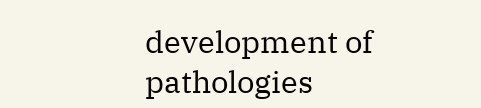development of pathologies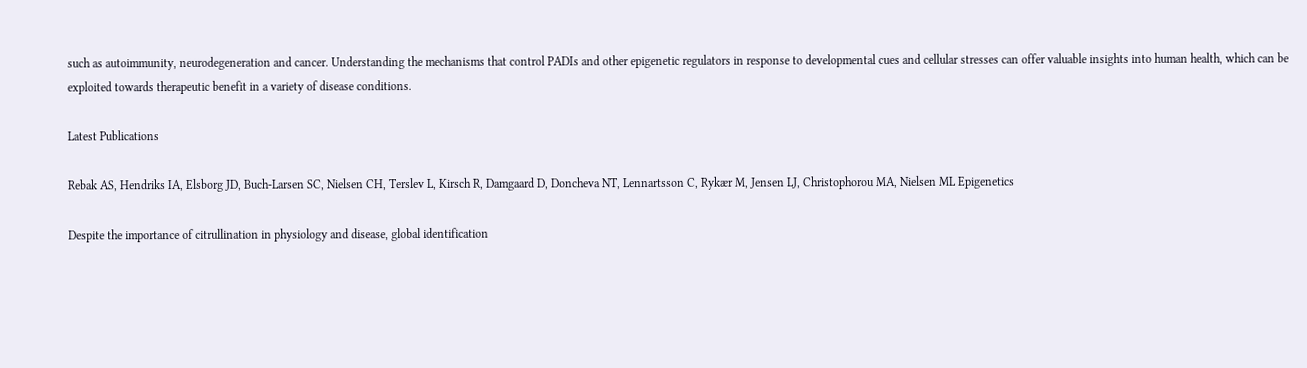such as autoimmunity, neurodegeneration and cancer. Understanding the mechanisms that control PADIs and other epigenetic regulators in response to developmental cues and cellular stresses can offer valuable insights into human health, which can be exploited towards therapeutic benefit in a variety of disease conditions.

Latest Publications

Rebak AS, Hendriks IA, Elsborg JD, Buch-Larsen SC, Nielsen CH, Terslev L, Kirsch R, Damgaard D, Doncheva NT, Lennartsson C, Rykær M, Jensen LJ, Christophorou MA, Nielsen ML Epigenetics

Despite the importance of citrullination in physiology and disease, global identification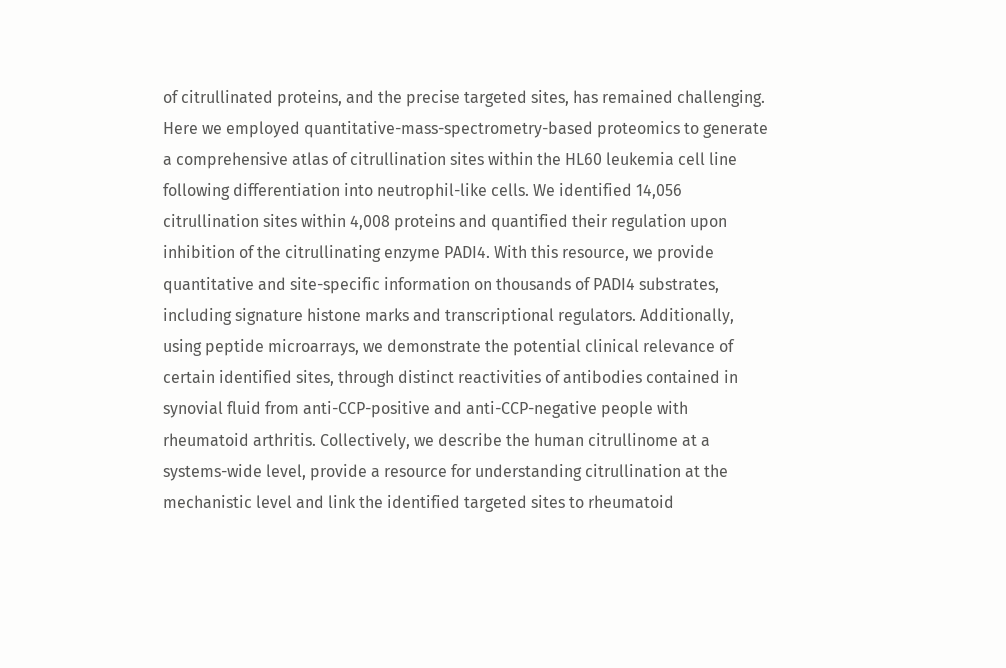of citrullinated proteins, and the precise targeted sites, has remained challenging. Here we employed quantitative-mass-spectrometry-based proteomics to generate a comprehensive atlas of citrullination sites within the HL60 leukemia cell line following differentiation into neutrophil-like cells. We identified 14,056 citrullination sites within 4,008 proteins and quantified their regulation upon inhibition of the citrullinating enzyme PADI4. With this resource, we provide quantitative and site-specific information on thousands of PADI4 substrates, including signature histone marks and transcriptional regulators. Additionally, using peptide microarrays, we demonstrate the potential clinical relevance of certain identified sites, through distinct reactivities of antibodies contained in synovial fluid from anti-CCP-positive and anti-CCP-negative people with rheumatoid arthritis. Collectively, we describe the human citrullinome at a systems-wide level, provide a resource for understanding citrullination at the mechanistic level and link the identified targeted sites to rheumatoid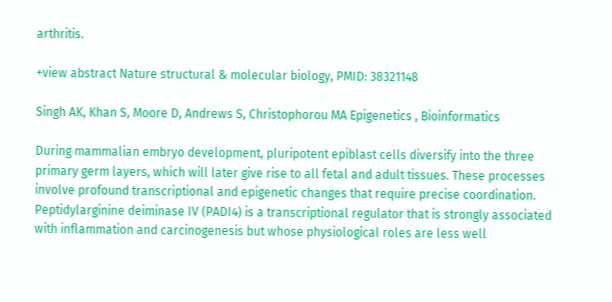arthritis.

+view abstract Nature structural & molecular biology, PMID: 38321148

Singh AK, Khan S, Moore D, Andrews S, Christophorou MA Epigenetics , Bioinformatics

During mammalian embryo development, pluripotent epiblast cells diversify into the three primary germ layers, which will later give rise to all fetal and adult tissues. These processes involve profound transcriptional and epigenetic changes that require precise coordination. Peptidylarginine deiminase IV (PADI4) is a transcriptional regulator that is strongly associated with inflammation and carcinogenesis but whose physiological roles are less well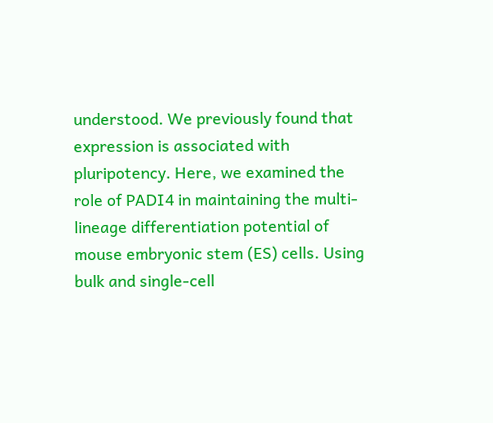understood. We previously found that expression is associated with pluripotency. Here, we examined the role of PADI4 in maintaining the multi-lineage differentiation potential of mouse embryonic stem (ES) cells. Using bulk and single-cell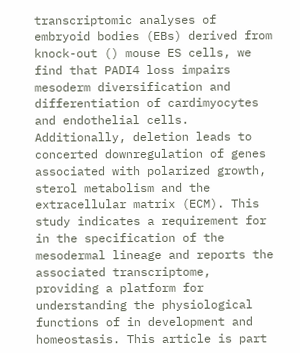transcriptomic analyses of embryoid bodies (EBs) derived from knock-out () mouse ES cells, we find that PADI4 loss impairs mesoderm diversification and differentiation of cardimyocytes and endothelial cells. Additionally, deletion leads to concerted downregulation of genes associated with polarized growth, sterol metabolism and the extracellular matrix (ECM). This study indicates a requirement for in the specification of the mesodermal lineage and reports the associated transcriptome, providing a platform for understanding the physiological functions of in development and homeostasis. This article is part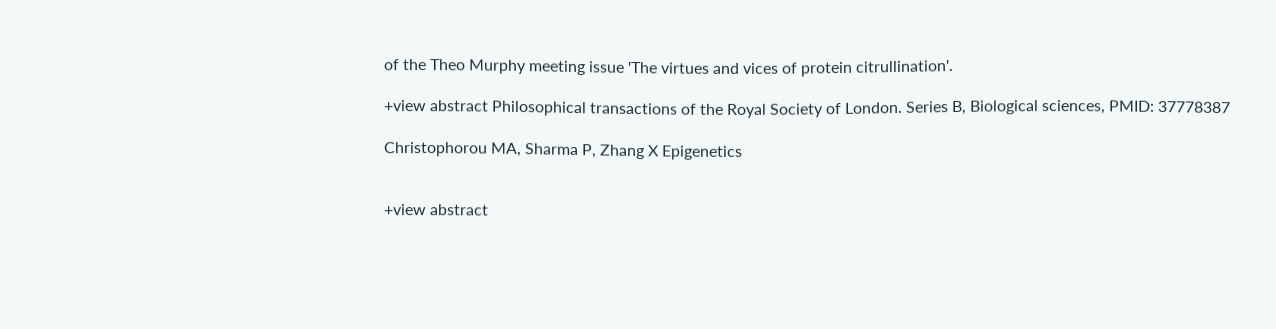of the Theo Murphy meeting issue 'The virtues and vices of protein citrullination'.

+view abstract Philosophical transactions of the Royal Society of London. Series B, Biological sciences, PMID: 37778387

Christophorou MA, Sharma P, Zhang X Epigenetics


+view abstract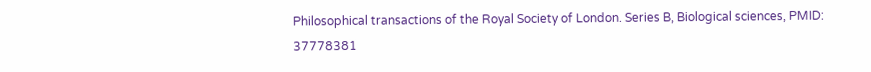Philosophical transactions of the Royal Society of London. Series B, Biological sciences, PMID: 37778381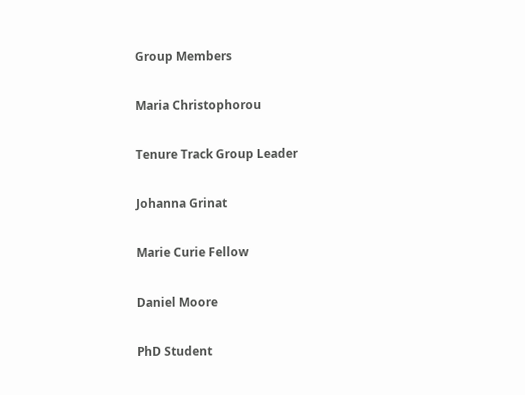Group Members

Maria Christophorou

Tenure Track Group Leader

Johanna Grinat

Marie Curie Fellow

Daniel Moore

PhD Student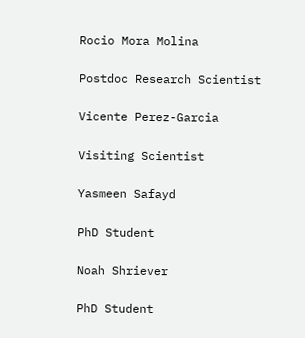Rocio Mora Molina

Postdoc Research Scientist

Vicente Perez-Garcia

Visiting Scientist

Yasmeen Safayd

PhD Student

Noah Shriever

PhD Student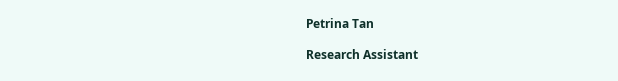Petrina Tan

Research Assistant